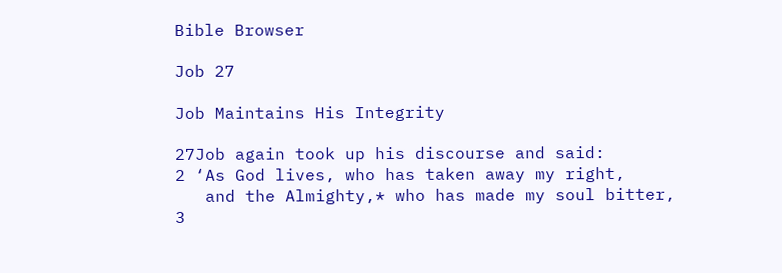Bible Browser

Job 27

Job Maintains His Integrity

27Job again took up his discourse and said:
2 ‘As God lives, who has taken away my right,
   and the Almighty,* who has made my soul bitter,
3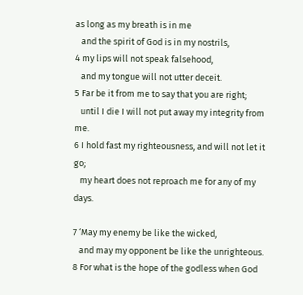as long as my breath is in me
   and the spirit of God is in my nostrils,
4 my lips will not speak falsehood,
   and my tongue will not utter deceit.
5 Far be it from me to say that you are right;
   until I die I will not put away my integrity from me.
6 I hold fast my righteousness, and will not let it go;
   my heart does not reproach me for any of my days.

7 ‘May my enemy be like the wicked,
   and may my opponent be like the unrighteous.
8 For what is the hope of the godless when God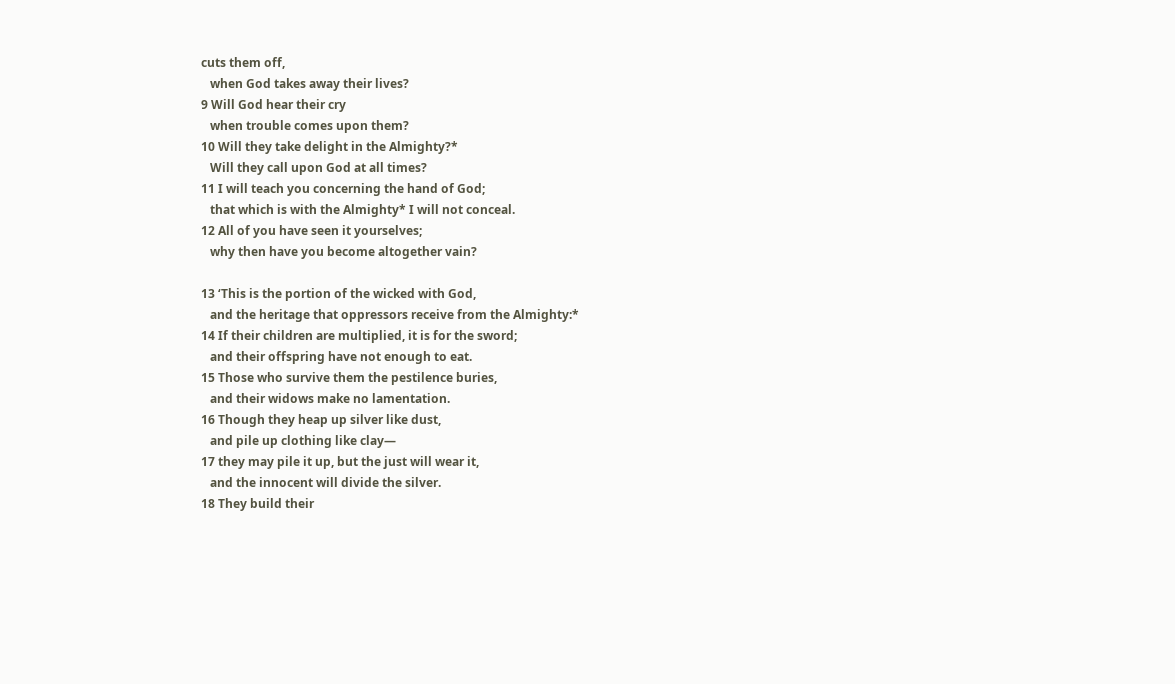cuts them off,
   when God takes away their lives?
9 Will God hear their cry
   when trouble comes upon them?
10 Will they take delight in the Almighty?*
   Will they call upon God at all times?
11 I will teach you concerning the hand of God;
   that which is with the Almighty* I will not conceal.
12 All of you have seen it yourselves;
   why then have you become altogether vain?

13 ‘This is the portion of the wicked with God,
   and the heritage that oppressors receive from the Almighty:*
14 If their children are multiplied, it is for the sword;
   and their offspring have not enough to eat.
15 Those who survive them the pestilence buries,
   and their widows make no lamentation.
16 Though they heap up silver like dust,
   and pile up clothing like clay—
17 they may pile it up, but the just will wear it,
   and the innocent will divide the silver.
18 They build their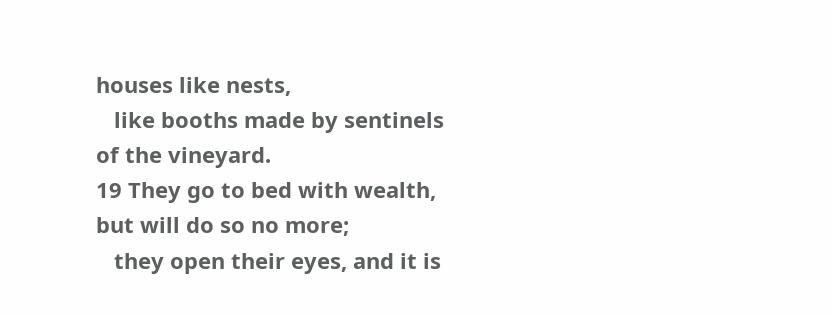houses like nests,
   like booths made by sentinels of the vineyard.
19 They go to bed with wealth, but will do so no more;
   they open their eyes, and it is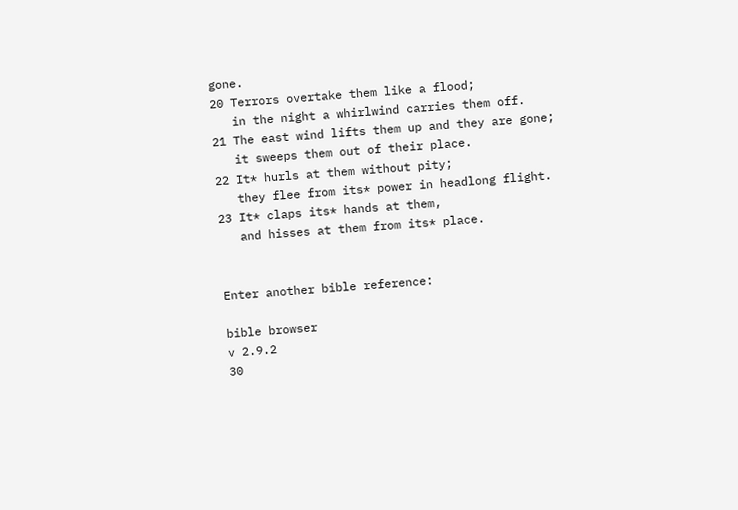gone.
20 Terrors overtake them like a flood;
   in the night a whirlwind carries them off.
21 The east wind lifts them up and they are gone;
   it sweeps them out of their place.
22 It* hurls at them without pity;
   they flee from its* power in headlong flight.
23 It* claps its* hands at them,
   and hisses at them from its* place.


Enter another bible reference:

bible browser
v 2.9.2
30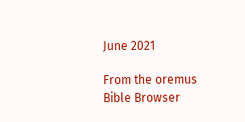June 2021

From the oremus Bible Browser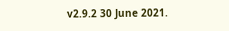v2.9.2 30 June 2021.